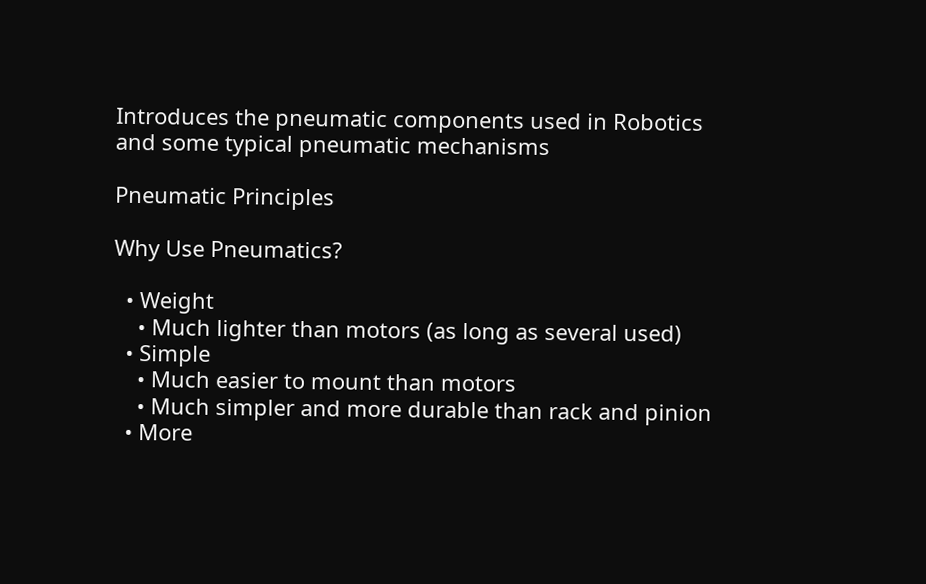Introduces the pneumatic components used in Robotics and some typical pneumatic mechanisms

Pneumatic Principles

Why Use Pneumatics?

  • Weight
    • Much lighter than motors (as long as several used)
  • Simple
    • Much easier to mount than motors
    • Much simpler and more durable than rack and pinion
  • More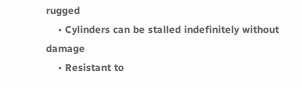rugged
    • Cylinders can be stalled indefinitely without damage
    • Resistant to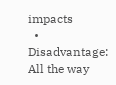impacts
  • Disadvantage: All the way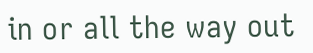in or all the way out